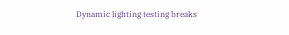Dynamic lighting testing breaks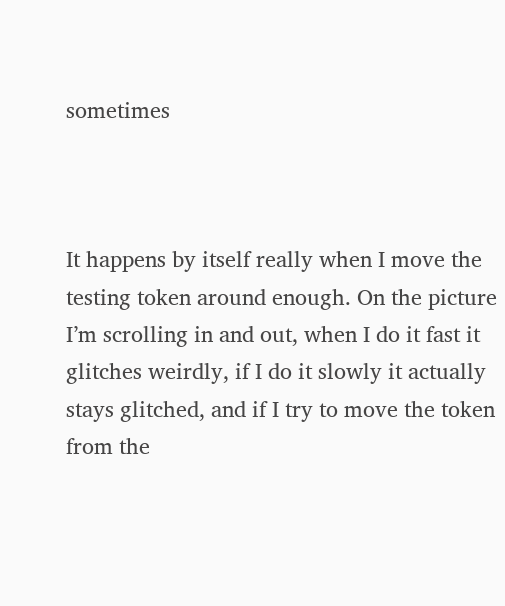sometimes



It happens by itself really when I move the testing token around enough. On the picture I’m scrolling in and out, when I do it fast it glitches weirdly, if I do it slowly it actually stays glitched, and if I try to move the token from the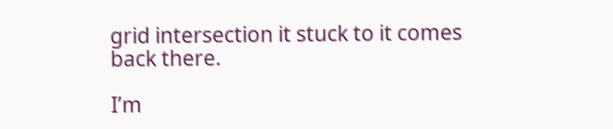grid intersection it stuck to it comes back there.

I’m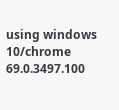using windows 10/chrome 69.0.3497.100